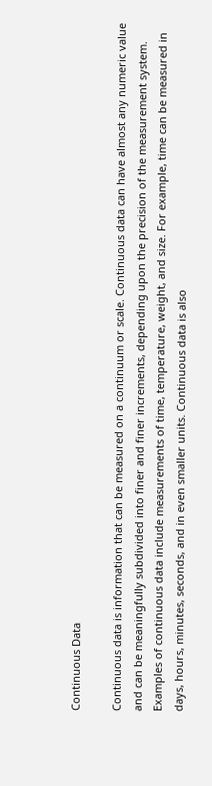Continuous Data

Continuous data is information that can be measured on a continuum or scale. Continuous data can have almost any numeric value and can be meaningfully subdivided into finer and finer increments, depending upon the precision of the measurement system. Examples of continuous data include measurements of time, temperature, weight, and size. For example, time can be measured in days, hours, minutes, seconds, and in even smaller units. Continuous data is also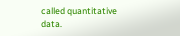called quantitative data.